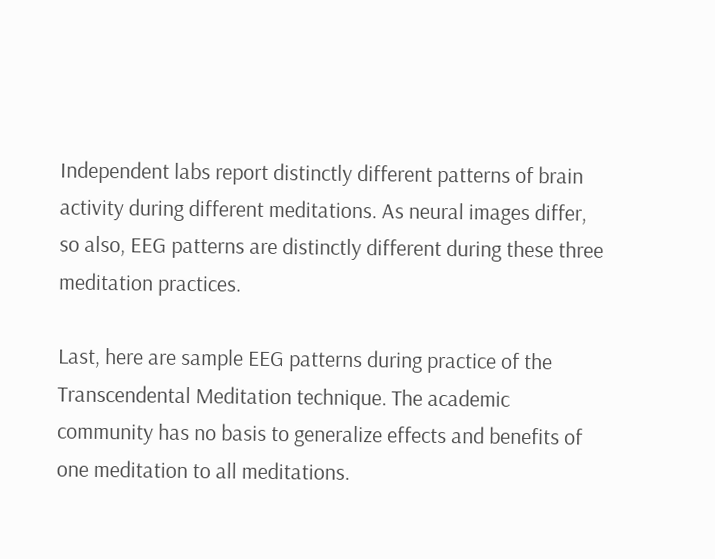Independent labs report distinctly different patterns of brain activity during different meditations. As neural images differ, so also, EEG patterns are distinctly different during these three meditation practices.

Last, here are sample EEG patterns during practice of the Transcendental Meditation technique. The academic community has no basis to generalize effects and benefits of one meditation to all meditations.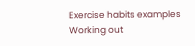Exercise habits examples
Working out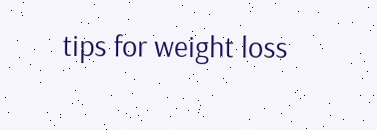tips for weight loss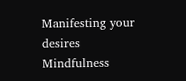Manifesting your desires
Mindfulness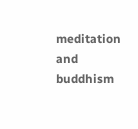meditation and buddhism